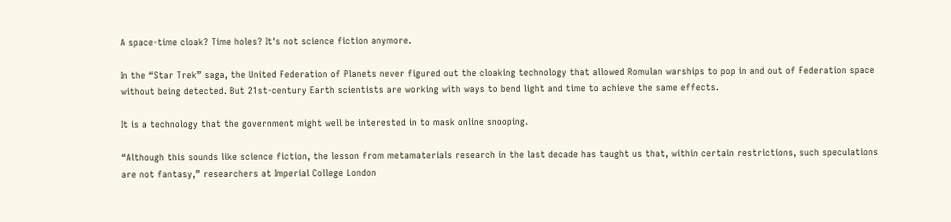A space-time cloak? Time holes? It's not science fiction anymore.

In the “Star Trek” saga, the United Federation of Planets never figured out the cloaking technology that allowed Romulan warships to pop in and out of Federation space without being detected. But 21st-century Earth scientists are working with ways to bend light and time to achieve the same effects.

It is a technology that the government might well be interested in to mask online snooping.

“Although this sounds like science fiction, the lesson from metamaterials research in the last decade has taught us that, within certain restrictions, such speculations are not fantasy,” researchers at Imperial College London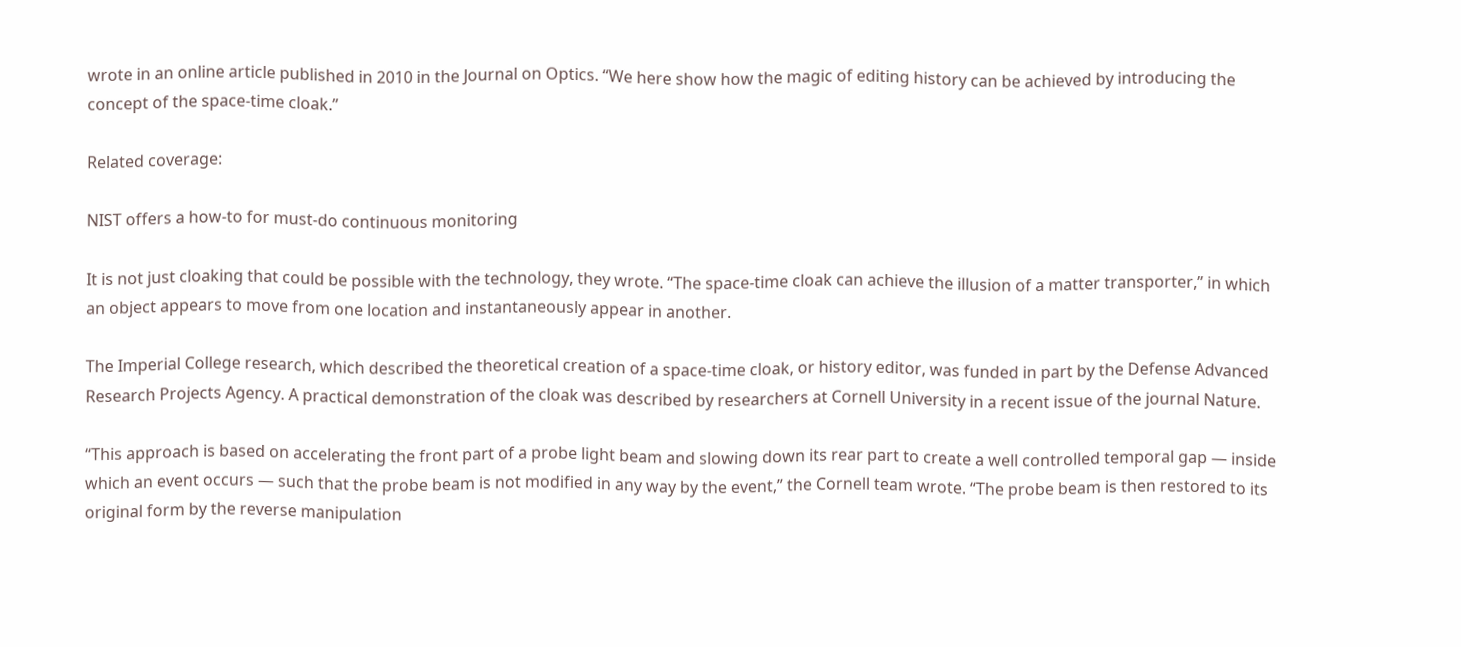wrote in an online article published in 2010 in the Journal on Optics. “We here show how the magic of editing history can be achieved by introducing the concept of the space-time cloak.”

Related coverage:

NIST offers a how-to for must-do continuous monitoring

It is not just cloaking that could be possible with the technology, they wrote. “The space-time cloak can achieve the illusion of a matter transporter,” in which an object appears to move from one location and instantaneously appear in another.

The Imperial College research, which described the theoretical creation of a space-time cloak, or history editor, was funded in part by the Defense Advanced Research Projects Agency. A practical demonstration of the cloak was described by researchers at Cornell University in a recent issue of the journal Nature.

“This approach is based on accelerating the front part of a probe light beam and slowing down its rear part to create a well controlled temporal gap — inside which an event occurs — such that the probe beam is not modified in any way by the event,” the Cornell team wrote. “The probe beam is then restored to its original form by the reverse manipulation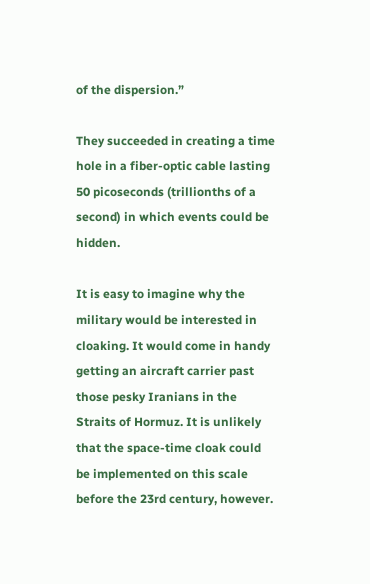of the dispersion.”

They succeeded in creating a time hole in a fiber-optic cable lasting 50 picoseconds (trillionths of a second) in which events could be hidden.

It is easy to imagine why the military would be interested in cloaking. It would come in handy getting an aircraft carrier past those pesky Iranians in the Straits of Hormuz. It is unlikely that the space-time cloak could be implemented on this scale before the 23rd century, however.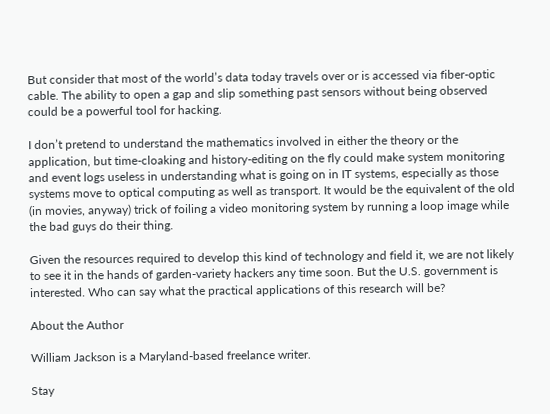But consider that most of the world’s data today travels over or is accessed via fiber-optic cable. The ability to open a gap and slip something past sensors without being observed could be a powerful tool for hacking.

I don’t pretend to understand the mathematics involved in either the theory or the application, but time-cloaking and history-editing on the fly could make system monitoring and event logs useless in understanding what is going on in IT systems, especially as those systems move to optical computing as well as transport. It would be the equivalent of the old (in movies, anyway) trick of foiling a video monitoring system by running a loop image while the bad guys do their thing.

Given the resources required to develop this kind of technology and field it, we are not likely to see it in the hands of garden-variety hackers any time soon. But the U.S. government is interested. Who can say what the practical applications of this research will be?

About the Author

William Jackson is a Maryland-based freelance writer.

Stay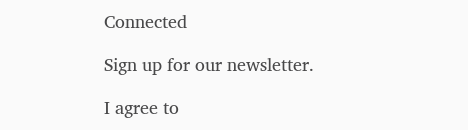Connected

Sign up for our newsletter.

I agree to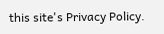this site's Privacy Policy.